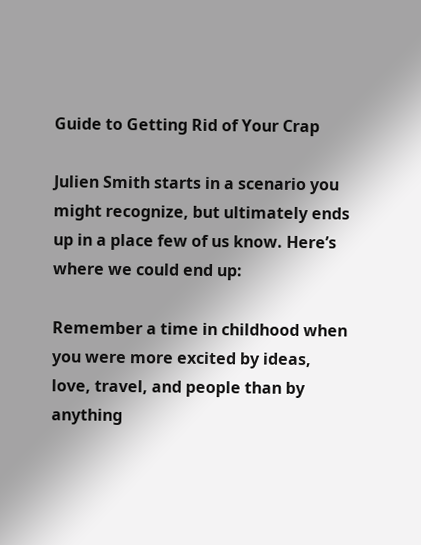Guide to Getting Rid of Your Crap

Julien Smith starts in a scenario you might recognize, but ultimately ends up in a place few of us know. Here’s where we could end up:

Remember a time in childhood when you were more excited by ideas, love, travel, and people than by anything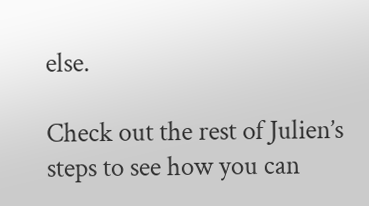else.

Check out the rest of Julien’s steps to see how you can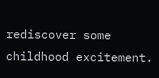rediscover some childhood excitement.